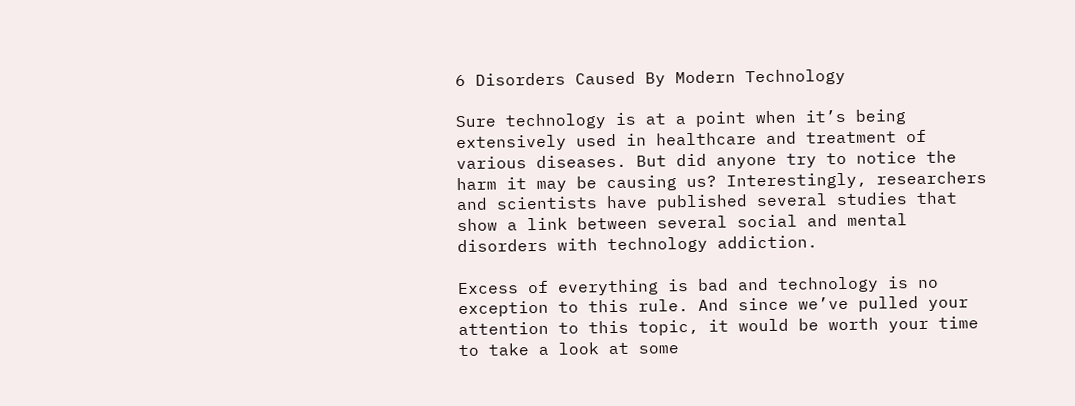6 Disorders Caused By Modern Technology

Sure technology is at a point when it’s being extensively used in healthcare and treatment of various diseases. But did anyone try to notice the harm it may be causing us? Interestingly, researchers and scientists have published several studies that show a link between several social and mental disorders with technology addiction.

Excess of everything is bad and technology is no exception to this rule. And since we’ve pulled your attention to this topic, it would be worth your time to take a look at some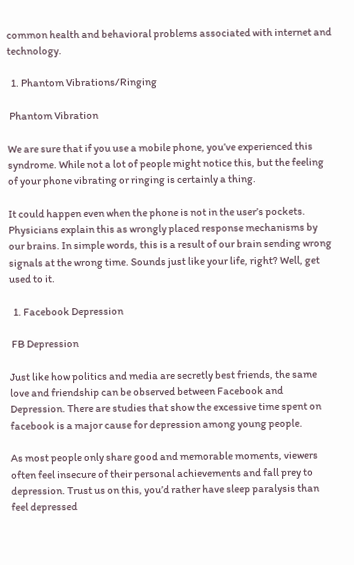common health and behavioral problems associated with internet and technology.

  1. Phantom Vibrations/Ringing

 Phantom Vibration

We are sure that if you use a mobile phone, you’ve experienced this syndrome. While not a lot of people might notice this, but the feeling of your phone vibrating or ringing is certainly a thing.

It could happen even when the phone is not in the user’s pockets. Physicians explain this as wrongly placed response mechanisms by our brains. In simple words, this is a result of our brain sending wrong signals at the wrong time. Sounds just like your life, right? Well, get used to it.

  1. Facebook Depression

 FB Depression

Just like how politics and media are secretly best friends, the same love and friendship can be observed between Facebook and Depression. There are studies that show the excessive time spent on facebook is a major cause for depression among young people.

As most people only share good and memorable moments, viewers often feel insecure of their personal achievements and fall prey to depression. Trust us on this, you’d rather have sleep paralysis than feel depressed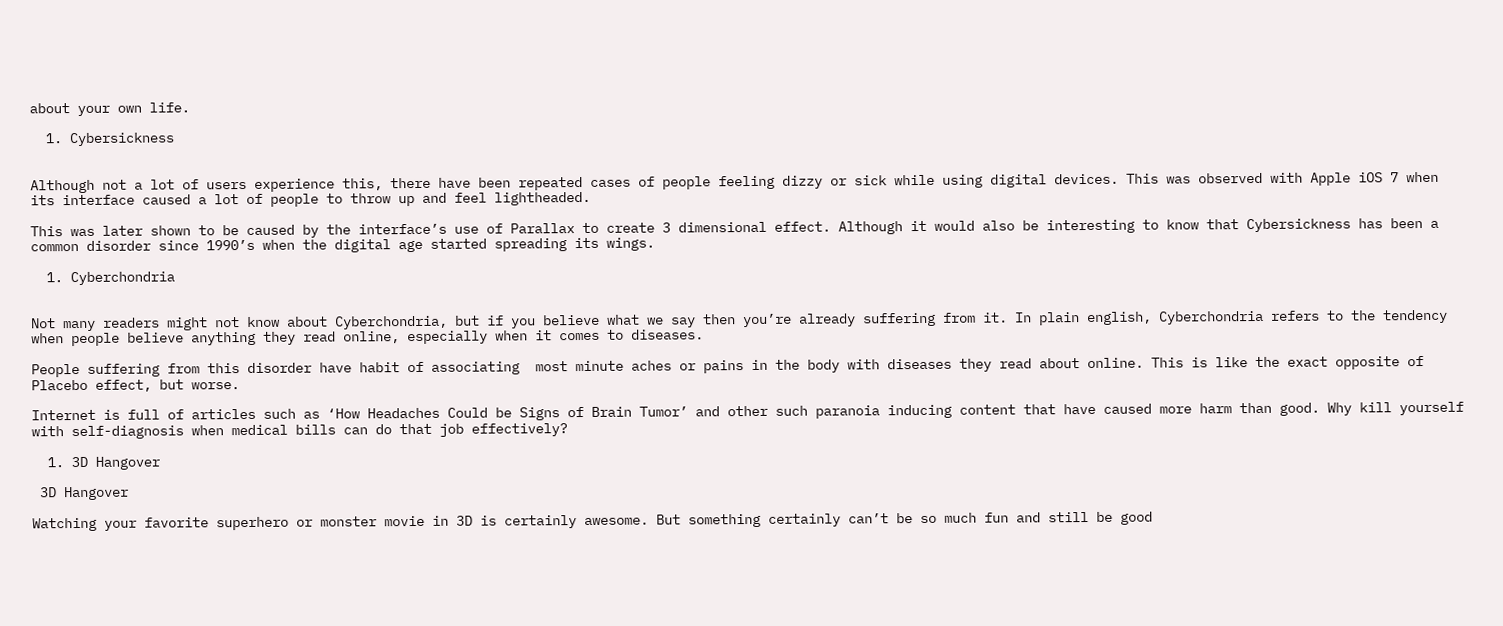about your own life.

  1. Cybersickness


Although not a lot of users experience this, there have been repeated cases of people feeling dizzy or sick while using digital devices. This was observed with Apple iOS 7 when its interface caused a lot of people to throw up and feel lightheaded.

This was later shown to be caused by the interface’s use of Parallax to create 3 dimensional effect. Although it would also be interesting to know that Cybersickness has been a common disorder since 1990’s when the digital age started spreading its wings.

  1. Cyberchondria


Not many readers might not know about Cyberchondria, but if you believe what we say then you’re already suffering from it. In plain english, Cyberchondria refers to the tendency when people believe anything they read online, especially when it comes to diseases.

People suffering from this disorder have habit of associating  most minute aches or pains in the body with diseases they read about online. This is like the exact opposite of Placebo effect, but worse.

Internet is full of articles such as ‘How Headaches Could be Signs of Brain Tumor’ and other such paranoia inducing content that have caused more harm than good. Why kill yourself with self-diagnosis when medical bills can do that job effectively?

  1. 3D Hangover

 3D Hangover

Watching your favorite superhero or monster movie in 3D is certainly awesome. But something certainly can’t be so much fun and still be good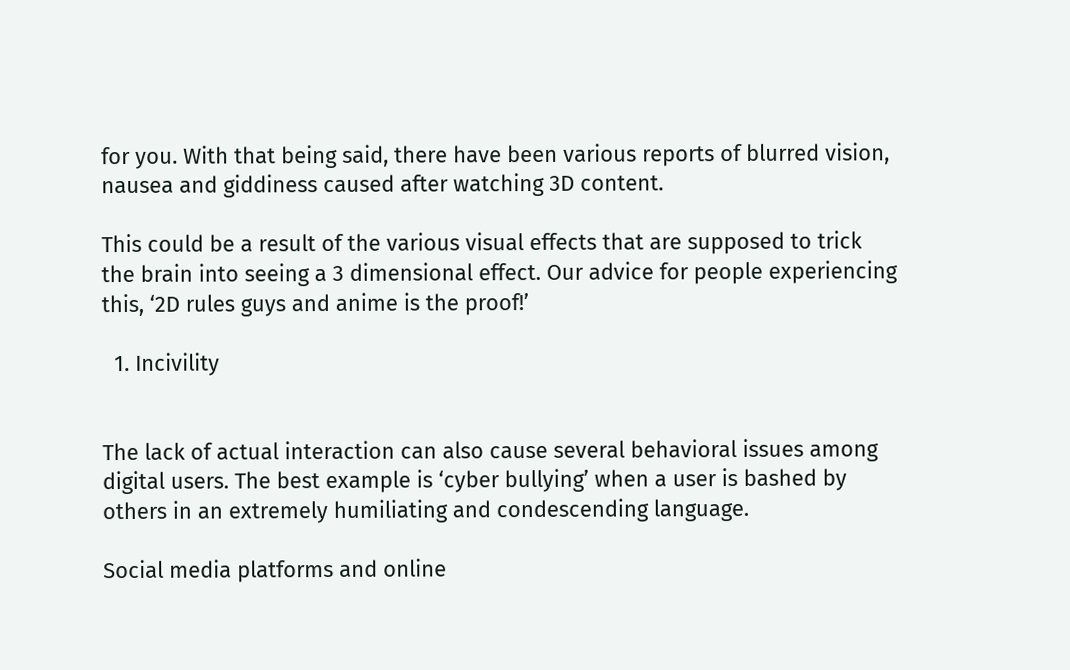for you. With that being said, there have been various reports of blurred vision, nausea and giddiness caused after watching 3D content.

This could be a result of the various visual effects that are supposed to trick the brain into seeing a 3 dimensional effect. Our advice for people experiencing this, ‘2D rules guys and anime is the proof!’

  1. Incivility


The lack of actual interaction can also cause several behavioral issues among digital users. The best example is ‘cyber bullying’ when a user is bashed by others in an extremely humiliating and condescending language.

Social media platforms and online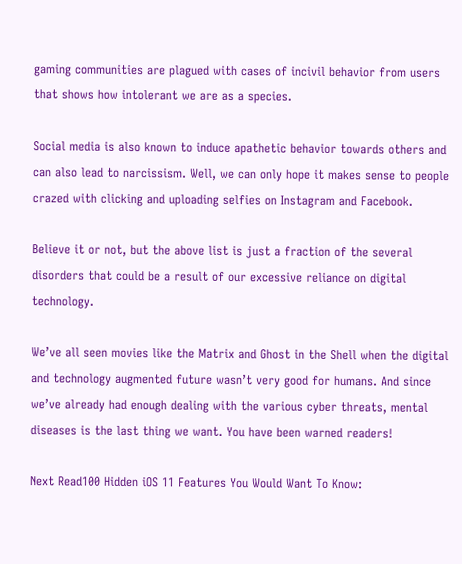gaming communities are plagued with cases of incivil behavior from users that shows how intolerant we are as a species.

Social media is also known to induce apathetic behavior towards others and can also lead to narcissism. Well, we can only hope it makes sense to people crazed with clicking and uploading selfies on Instagram and Facebook.

Believe it or not, but the above list is just a fraction of the several disorders that could be a result of our excessive reliance on digital technology.

We’ve all seen movies like the Matrix and Ghost in the Shell when the digital and technology augmented future wasn’t very good for humans. And since we’ve already had enough dealing with the various cyber threats, mental diseases is the last thing we want. You have been warned readers!

Next Read100 Hidden iOS 11 Features You Would Want To Know: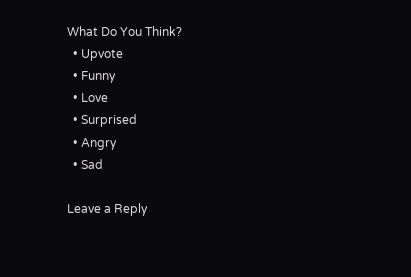What Do You Think?
  • Upvote
  • Funny
  • Love
  • Surprised
  • Angry
  • Sad

Leave a Reply